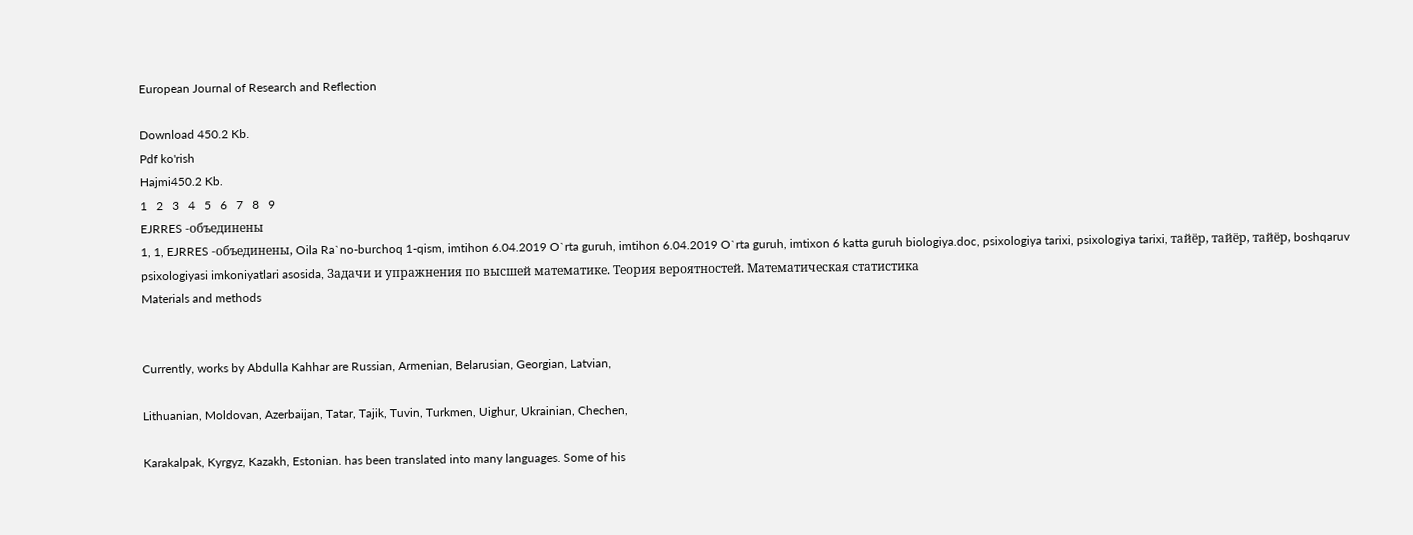European Journal of Research and Reflection

Download 450.2 Kb.
Pdf ko'rish
Hajmi450.2 Kb.
1   2   3   4   5   6   7   8   9
EJRRES -объединены
1, 1, EJRRES -объединены, Oila Ra`no-burchoq 1-qism, imtihon 6.04.2019 O`rta guruh, imtihon 6.04.2019 O`rta guruh, imtixon 6 katta guruh biologiya.doc, psixologiya tarixi, psixologiya tarixi, тайёр, тайёр, тайёр, boshqaruv psixologiyasi imkoniyatlari asosida, Задачи и упражнения по высшей математике. Теория вероятностей. Математическая статистика
Materials and methods


Currently, works by Abdulla Kahhar are Russian, Armenian, Belarusian, Georgian, Latvian,

Lithuanian, Moldovan, Azerbaijan, Tatar, Tajik, Tuvin, Turkmen, Uighur, Ukrainian, Chechen,

Karakalpak, Kyrgyz, Kazakh, Estonian. has been translated into many languages. Some of his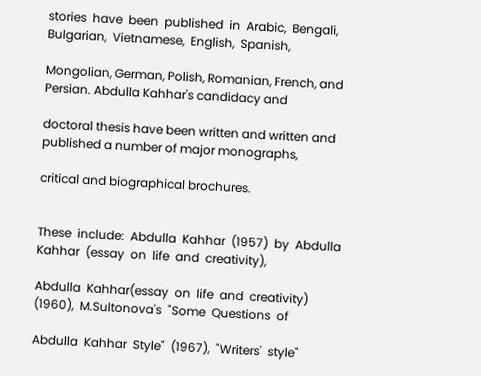stories  have  been  published  in  Arabic,  Bengali,  Bulgarian,  Vietnamese,  English,  Spanish,

Mongolian, German, Polish, Romanian, French, and Persian. Abdulla Kahhar's candidacy and

doctoral thesis have been written and written and published a number of major monographs,

critical and biographical brochures.


These  include:  Abdulla  Kahhar  (1957)  by  Abdulla  Kahhar  (essay  on  life  and  creativity),

Abdulla  Kahhar(essay  on  life  and  creativity)  (1960),  M.Sultonova's  "Some  Questions  of

Abdulla  Kahhar  Style"  (1967),  "Writers'  style"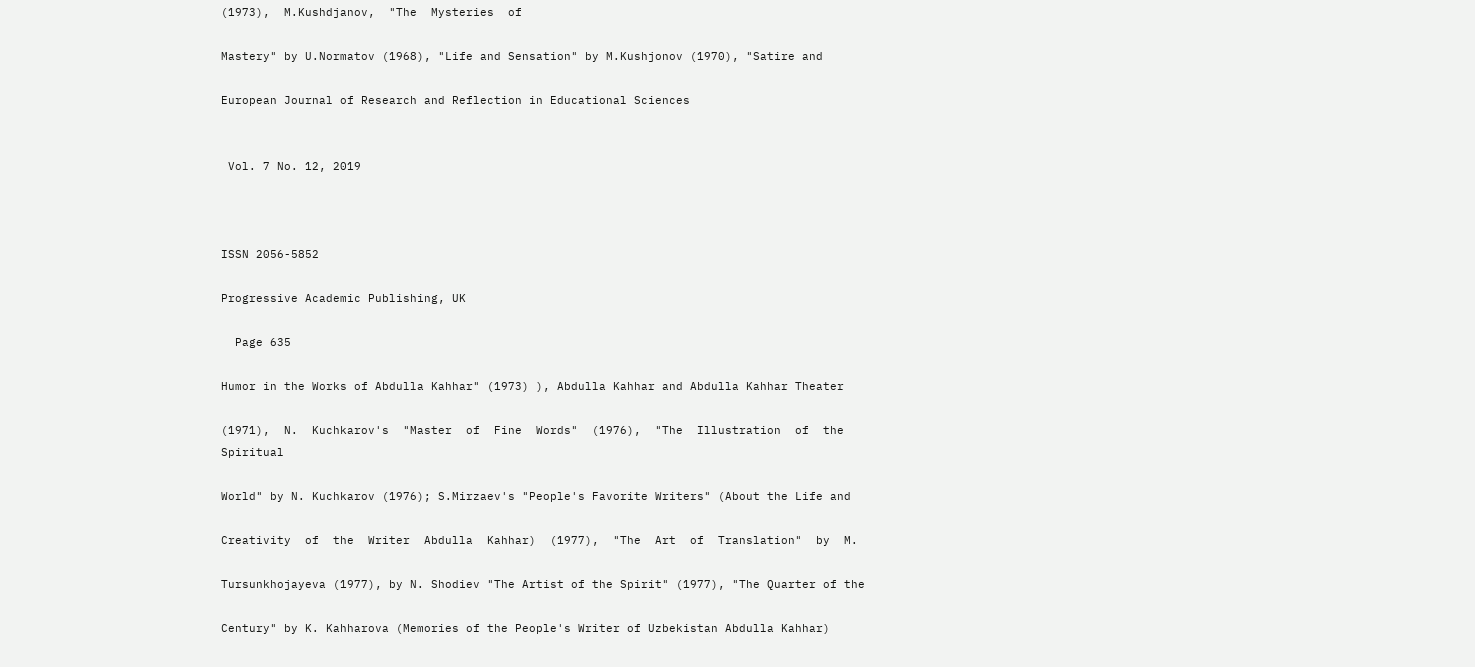(1973),  M.Kushdjanov,  "The  Mysteries  of

Mastery" by U.Normatov (1968), "Life and Sensation" by M.Kushjonov (1970), "Satire and

European Journal of Research and Reflection in Educational Sciences


 Vol. 7 No. 12, 2019



ISSN 2056-5852

Progressive Academic Publishing, UK

  Page 635

Humor in the Works of Abdulla Kahhar" (1973) ), Abdulla Kahhar and Abdulla Kahhar Theater

(1971),  N.  Kuchkarov's  "Master  of  Fine  Words"  (1976),  "The  Illustration  of  the  Spiritual

World" by N. Kuchkarov (1976); S.Mirzaev's "People's Favorite Writers" (About the Life and

Creativity  of  the  Writer  Abdulla  Kahhar)  (1977),  "The  Art  of  Translation"  by  M.

Tursunkhojayeva (1977), by N. Shodiev "The Artist of the Spirit" (1977), "The Quarter of the

Century" by K. Kahharova (Memories of the People's Writer of Uzbekistan Abdulla Kahhar)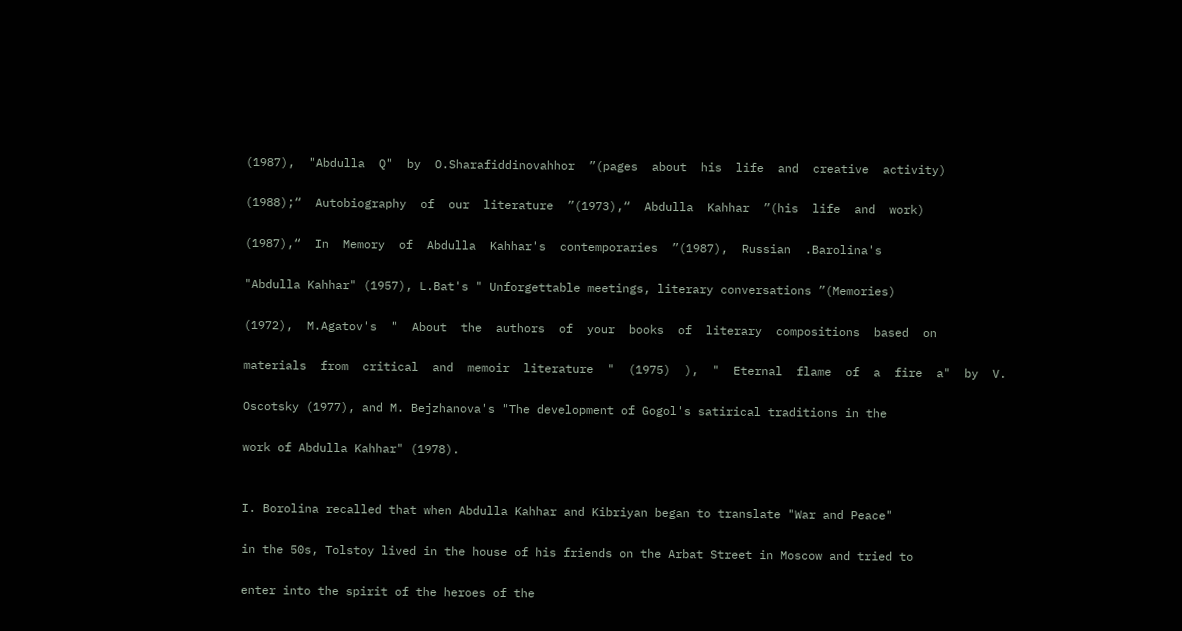(1987),  "Abdulla  Q"  by  O.Sharafiddinovahhor  ”(pages  about  his  life  and  creative  activity)

(1988);“  Autobiography  of  our  literature  ”(1973),“  Abdulla  Kahhar  ”(his  life  and  work)

(1987),“  In  Memory  of  Abdulla  Kahhar's  contemporaries  ”(1987),  Russian  .Barolina's

"Abdulla Kahhar" (1957), L.Bat's " Unforgettable meetings, literary conversations ”(Memories)

(1972),  M.Agatov's  "  About  the  authors  of  your  books  of  literary  compositions  based  on

materials  from  critical  and  memoir  literature  "  (1975)  ),  "  Eternal  flame  of  a  fire  a"  by  V.

Oscotsky (1977), and M. Bejzhanova's "The development of Gogol's satirical traditions in the

work of Abdulla Kahhar" (1978).


I. Borolina recalled that when Abdulla Kahhar and Kibriyan began to translate "War and Peace"

in the 50s, Tolstoy lived in the house of his friends on the Arbat Street in Moscow and tried to

enter into the spirit of the heroes of the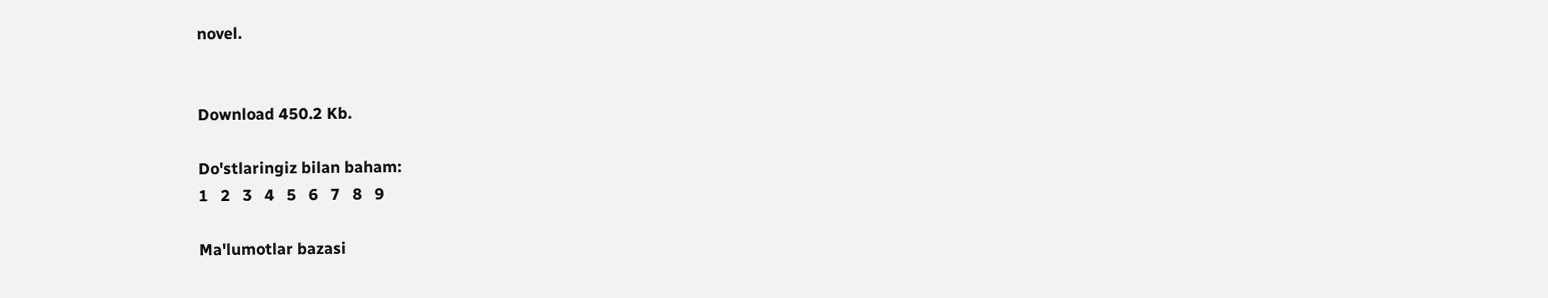novel.


Download 450.2 Kb.

Do'stlaringiz bilan baham:
1   2   3   4   5   6   7   8   9

Ma'lumotlar bazasi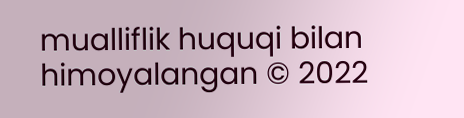mualliflik huquqi bilan himoyalangan © 2022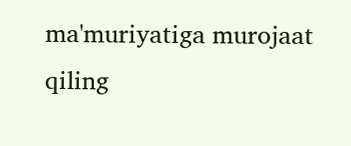ma'muriyatiga murojaat qiling